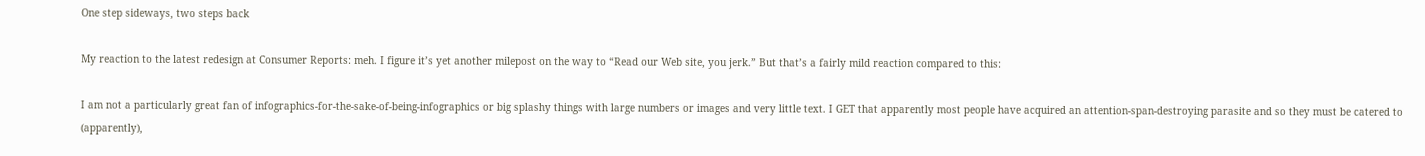One step sideways, two steps back

My reaction to the latest redesign at Consumer Reports: meh. I figure it’s yet another milepost on the way to “Read our Web site, you jerk.” But that’s a fairly mild reaction compared to this:

I am not a particularly great fan of infographics-for-the-sake-of-being-infographics or big splashy things with large numbers or images and very little text. I GET that apparently most people have acquired an attention-span-destroying parasite and so they must be catered to (apparently),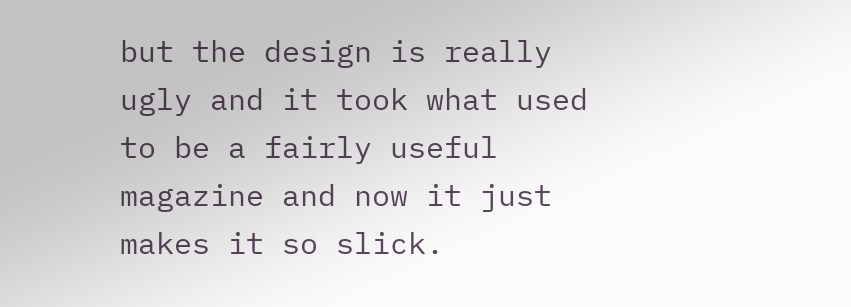but the design is really ugly and it took what used to be a fairly useful magazine and now it just makes it so slick.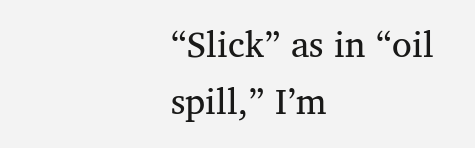“Slick” as in “oil spill,” I’m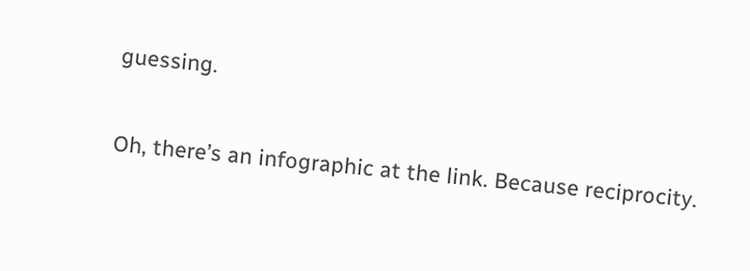guessing.

Oh, there’s an infographic at the link. Because reciprocity.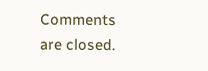Comments are closed.